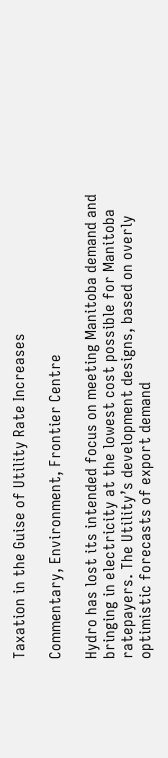Taxation in the Guise of Utility Rate Increases

Commentary, Environment, Frontier Centre

Hydro has lost its intended focus on meeting Manitoba demand and bringing in electricity at the lowest cost possible for Manitoba ratepayers. The Utility’s development designs, based on overly optimistic forecasts of export demand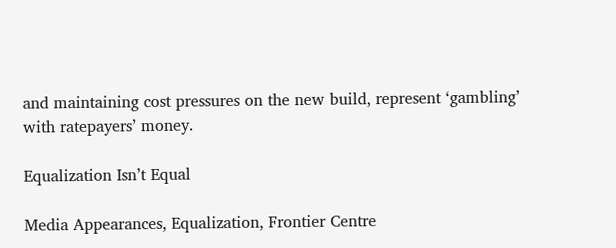and maintaining cost pressures on the new build, represent ‘gambling’ with ratepayers’ money.

Equalization Isn’t Equal

Media Appearances, Equalization, Frontier Centre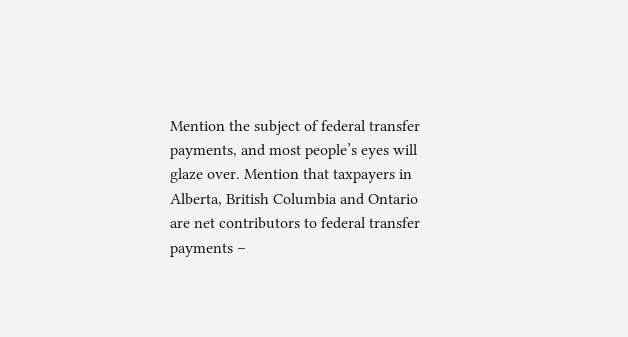Mention the subject of federal transfer payments, and most people’s eyes will glaze over. Mention that taxpayers in Alberta, British Columbia and Ontario are net contributors to federal transfer payments –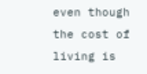even though the cost of living is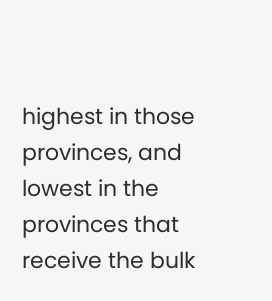highest in those provinces, and lowest in the provinces that receive the bulk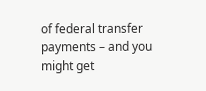of federal transfer payments – and you might get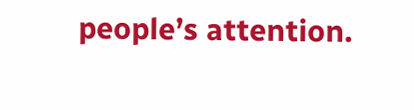people’s attention.